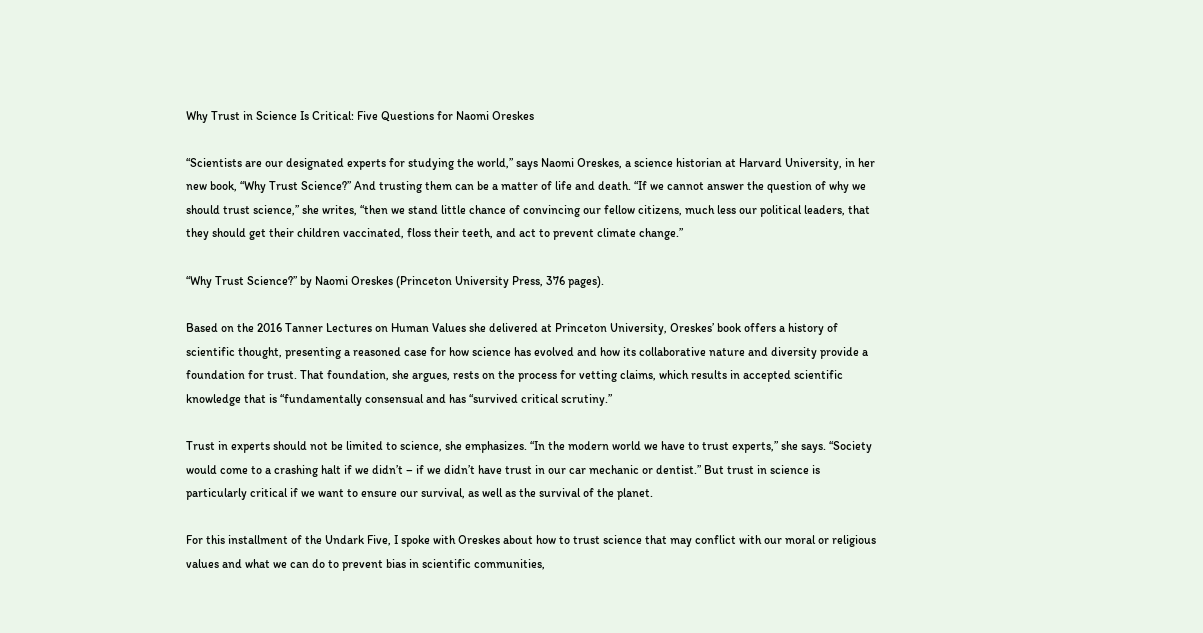Why Trust in Science Is Critical: Five Questions for Naomi Oreskes

“Scientists are our designated experts for studying the world,” says Naomi Oreskes, a science historian at Harvard University, in her new book, “Why Trust Science?” And trusting them can be a matter of life and death. “If we cannot answer the question of why we should trust science,” she writes, “then we stand little chance of convincing our fellow citizens, much less our political leaders, that they should get their children vaccinated, floss their teeth, and act to prevent climate change.”

“Why Trust Science?” by Naomi Oreskes (Princeton University Press, 376 pages).

Based on the 2016 Tanner Lectures on Human Values she delivered at Princeton University, Oreskes’ book offers a history of scientific thought, presenting a reasoned case for how science has evolved and how its collaborative nature and diversity provide a foundation for trust. That foundation, she argues, rests on the process for vetting claims, which results in accepted scientific knowledge that is “fundamentally consensual and has “survived critical scrutiny.”

Trust in experts should not be limited to science, she emphasizes. “In the modern world we have to trust experts,” she says. “Society would come to a crashing halt if we didn’t – if we didn’t have trust in our car mechanic or dentist.” But trust in science is particularly critical if we want to ensure our survival, as well as the survival of the planet.

For this installment of the Undark Five, I spoke with Oreskes about how to trust science that may conflict with our moral or religious values and what we can do to prevent bias in scientific communities,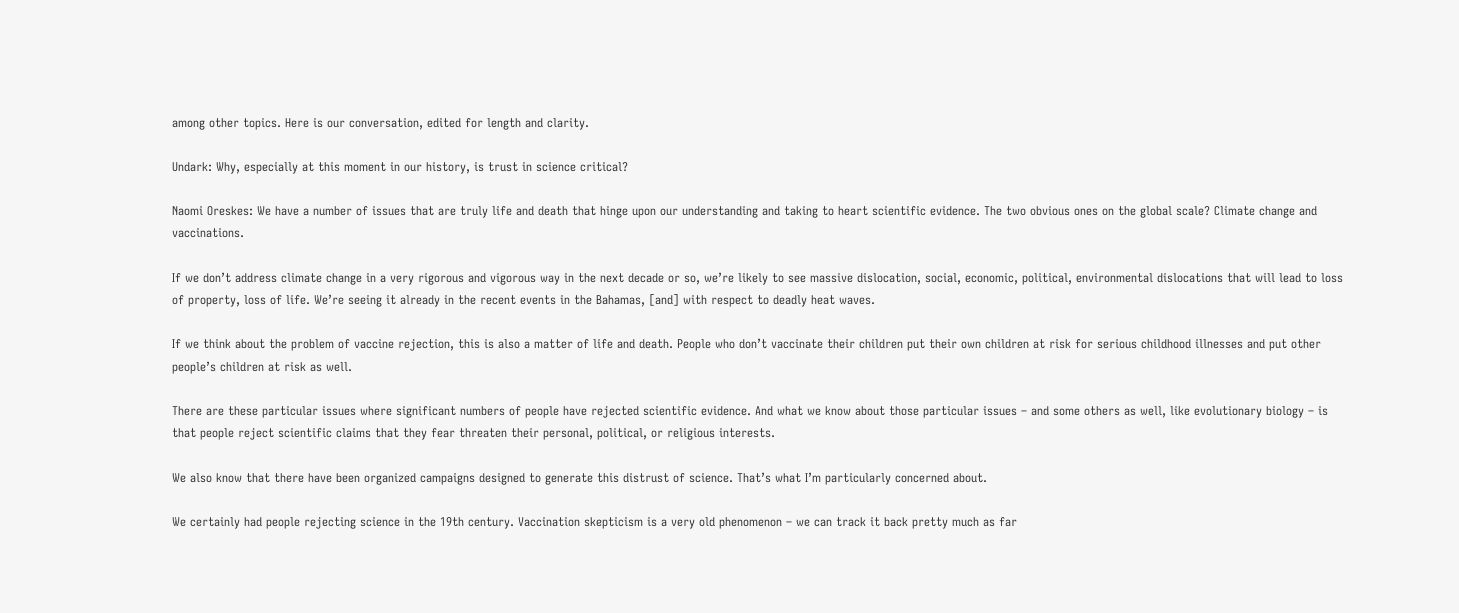among other topics. Here is our conversation, edited for length and clarity.

Undark: Why, especially at this moment in our history, is trust in science critical?

Naomi Oreskes: We have a number of issues that are truly life and death that hinge upon our understanding and taking to heart scientific evidence. The two obvious ones on the global scale? Climate change and vaccinations.

If we don’t address climate change in a very rigorous and vigorous way in the next decade or so, we’re likely to see massive dislocation, social, economic, political, environmental dislocations that will lead to loss of property, loss of life. We’re seeing it already in the recent events in the Bahamas, [and] with respect to deadly heat waves.

If we think about the problem of vaccine rejection, this is also a matter of life and death. People who don’t vaccinate their children put their own children at risk for serious childhood illnesses and put other people’s children at risk as well.

There are these particular issues where significant numbers of people have rejected scientific evidence. And what we know about those particular issues – and some others as well, like evolutionary biology – is that people reject scientific claims that they fear threaten their personal, political, or religious interests.

We also know that there have been organized campaigns designed to generate this distrust of science. That’s what I’m particularly concerned about.

We certainly had people rejecting science in the 19th century. Vaccination skepticism is a very old phenomenon – we can track it back pretty much as far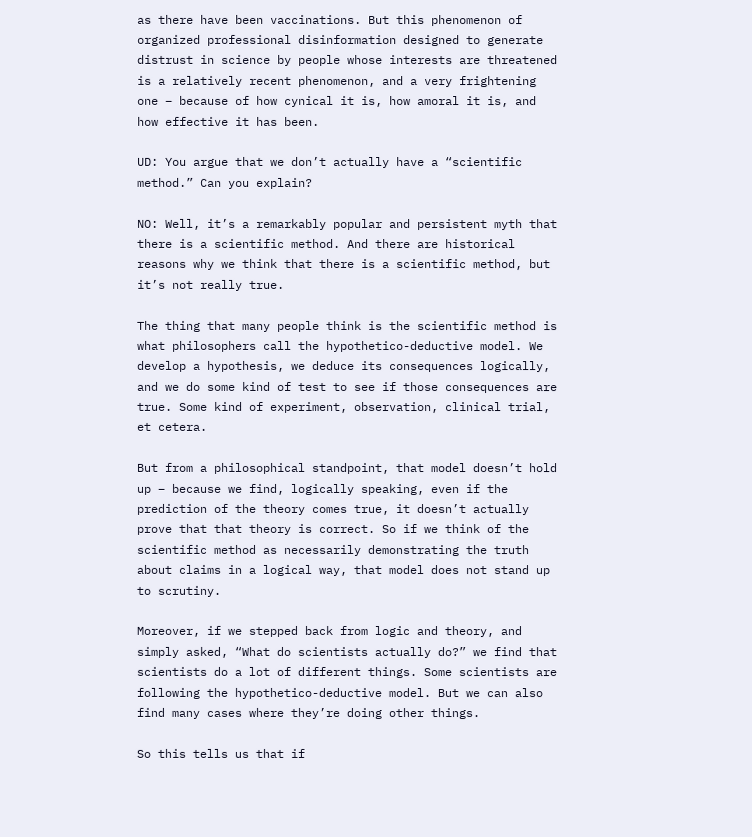as there have been vaccinations. But this phenomenon of organized professional disinformation designed to generate distrust in science by people whose interests are threatened is a relatively recent phenomenon, and a very frightening one – because of how cynical it is, how amoral it is, and how effective it has been.

UD: You argue that we don’t actually have a “scientific method.” Can you explain?

NO: Well, it’s a remarkably popular and persistent myth that there is a scientific method. And there are historical reasons why we think that there is a scientific method, but it’s not really true.

The thing that many people think is the scientific method is what philosophers call the hypothetico-deductive model. We develop a hypothesis, we deduce its consequences logically, and we do some kind of test to see if those consequences are true. Some kind of experiment, observation, clinical trial, et cetera.

But from a philosophical standpoint, that model doesn’t hold up – because we find, logically speaking, even if the prediction of the theory comes true, it doesn’t actually prove that that theory is correct. So if we think of the scientific method as necessarily demonstrating the truth about claims in a logical way, that model does not stand up to scrutiny.

Moreover, if we stepped back from logic and theory, and simply asked, “What do scientists actually do?” we find that scientists do a lot of different things. Some scientists are following the hypothetico-deductive model. But we can also find many cases where they’re doing other things.

So this tells us that if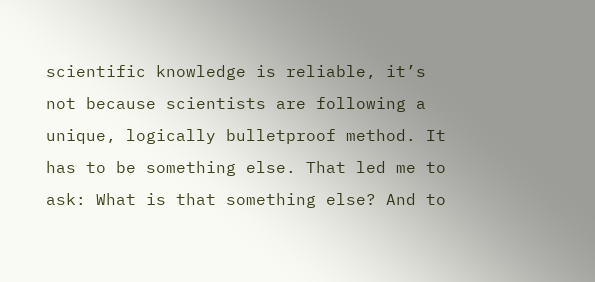scientific knowledge is reliable, it’s not because scientists are following a unique, logically bulletproof method. It has to be something else. That led me to ask: What is that something else? And to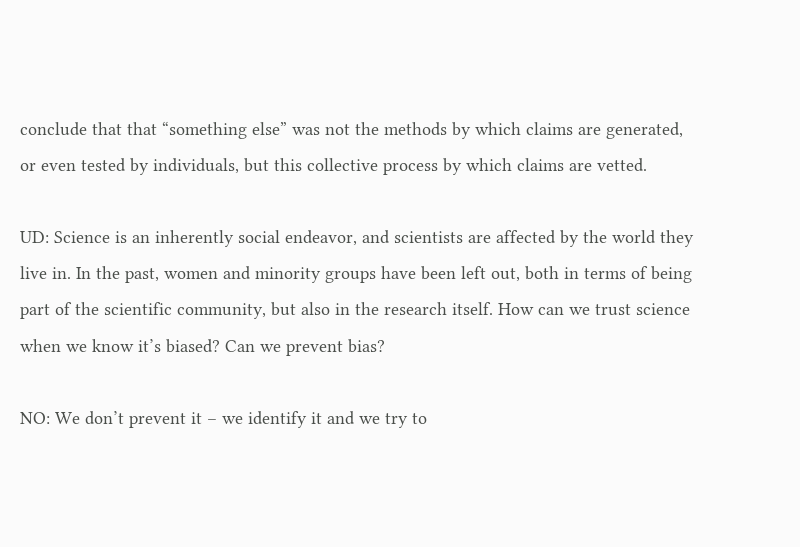conclude that that “something else” was not the methods by which claims are generated, or even tested by individuals, but this collective process by which claims are vetted.

UD: Science is an inherently social endeavor, and scientists are affected by the world they live in. In the past, women and minority groups have been left out, both in terms of being part of the scientific community, but also in the research itself. How can we trust science when we know it’s biased? Can we prevent bias?

NO: We don’t prevent it – we identify it and we try to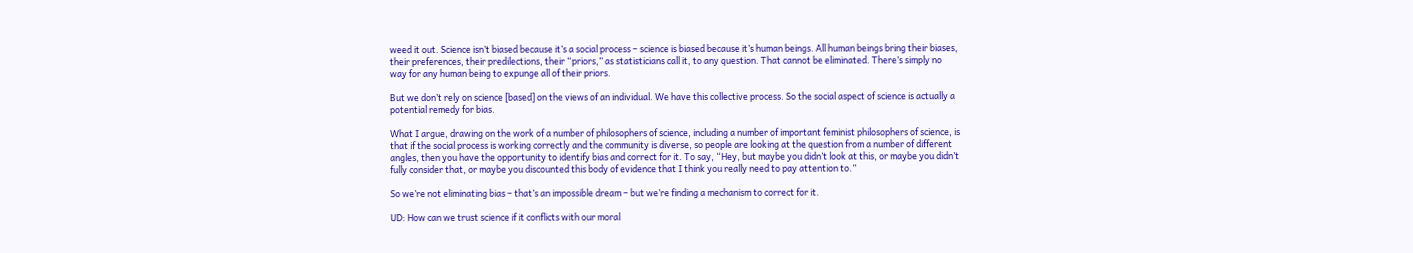weed it out. Science isn’t biased because it’s a social process – science is biased because it’s human beings. All human beings bring their biases, their preferences, their predilections, their “priors,’’ as statisticians call it, to any question. That cannot be eliminated. There’s simply no way for any human being to expunge all of their priors.

But we don’t rely on science [based] on the views of an individual. We have this collective process. So the social aspect of science is actually a potential remedy for bias.

What I argue, drawing on the work of a number of philosophers of science, including a number of important feminist philosophers of science, is that if the social process is working correctly and the community is diverse, so people are looking at the question from a number of different angles, then you have the opportunity to identify bias and correct for it. To say, “Hey, but maybe you didn’t look at this, or maybe you didn’t fully consider that, or maybe you discounted this body of evidence that I think you really need to pay attention to.”

So we’re not eliminating bias – that’s an impossible dream – but we’re finding a mechanism to correct for it.

UD: How can we trust science if it conflicts with our moral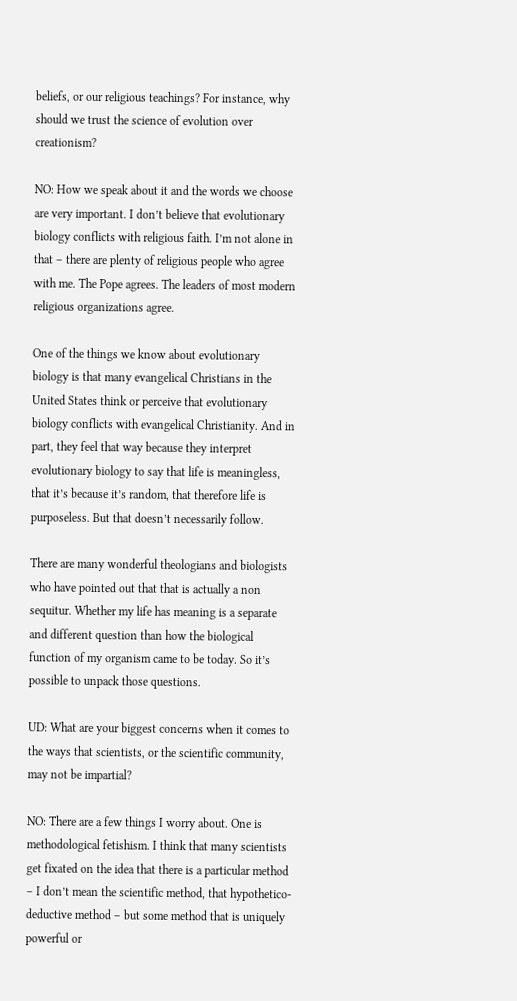beliefs, or our religious teachings? For instance, why should we trust the science of evolution over creationism?

NO: How we speak about it and the words we choose are very important. I don’t believe that evolutionary biology conflicts with religious faith. I’m not alone in that – there are plenty of religious people who agree with me. The Pope agrees. The leaders of most modern religious organizations agree.

One of the things we know about evolutionary biology is that many evangelical Christians in the United States think or perceive that evolutionary biology conflicts with evangelical Christianity. And in part, they feel that way because they interpret evolutionary biology to say that life is meaningless, that it’s because it’s random, that therefore life is purposeless. But that doesn’t necessarily follow.

There are many wonderful theologians and biologists who have pointed out that that is actually a non sequitur. Whether my life has meaning is a separate and different question than how the biological function of my organism came to be today. So it’s possible to unpack those questions.

UD: What are your biggest concerns when it comes to the ways that scientists, or the scientific community, may not be impartial?

NO: There are a few things I worry about. One is methodological fetishism. I think that many scientists get fixated on the idea that there is a particular method – I don’t mean the scientific method, that hypothetico-deductive method – but some method that is uniquely powerful or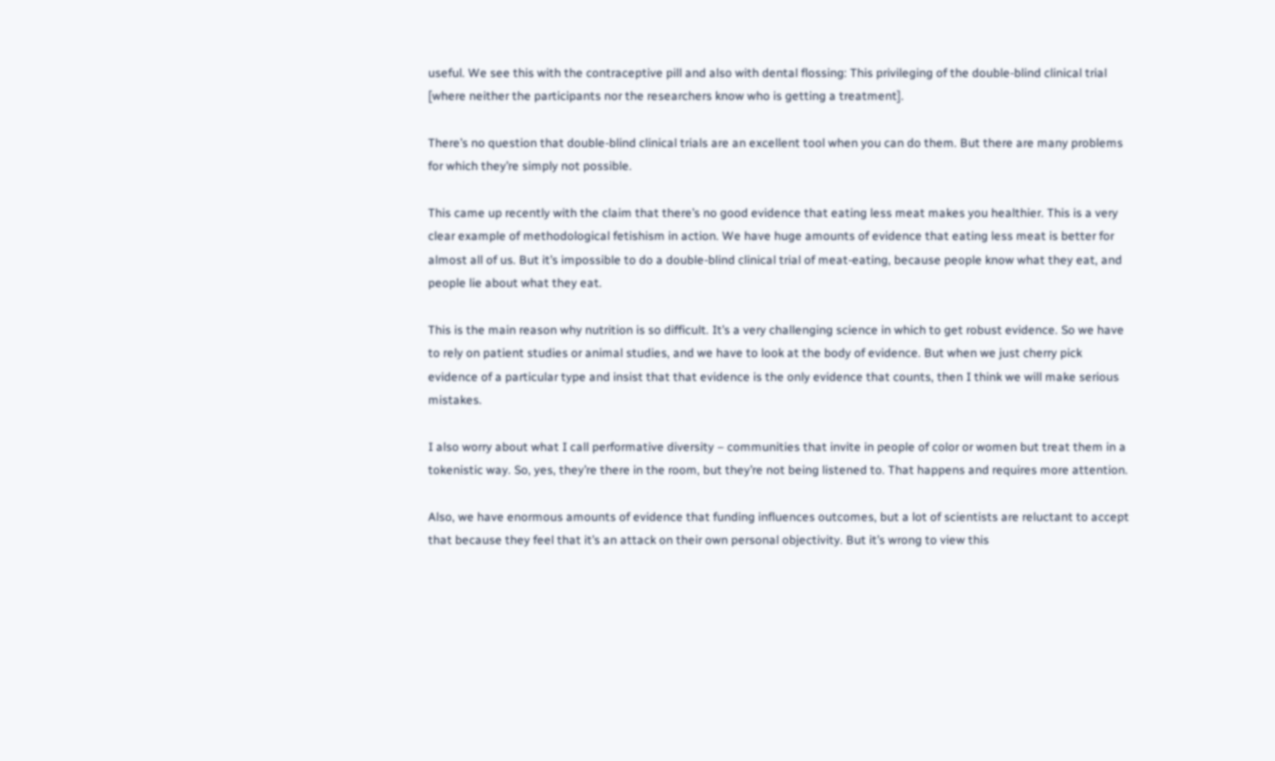useful. We see this with the contraceptive pill and also with dental flossing: This privileging of the double-blind clinical trial [where neither the participants nor the researchers know who is getting a treatment].

There’s no question that double-blind clinical trials are an excellent tool when you can do them. But there are many problems for which they’re simply not possible.

This came up recently with the claim that there’s no good evidence that eating less meat makes you healthier. This is a very clear example of methodological fetishism in action. We have huge amounts of evidence that eating less meat is better for almost all of us. But it’s impossible to do a double-blind clinical trial of meat-eating, because people know what they eat, and people lie about what they eat.

This is the main reason why nutrition is so difficult. It’s a very challenging science in which to get robust evidence. So we have to rely on patient studies or animal studies, and we have to look at the body of evidence. But when we just cherry pick evidence of a particular type and insist that that evidence is the only evidence that counts, then I think we will make serious mistakes.

I also worry about what I call performative diversity – communities that invite in people of color or women but treat them in a tokenistic way. So, yes, they’re there in the room, but they’re not being listened to. That happens and requires more attention.

Also, we have enormous amounts of evidence that funding influences outcomes, but a lot of scientists are reluctant to accept that because they feel that it’s an attack on their own personal objectivity. But it’s wrong to view this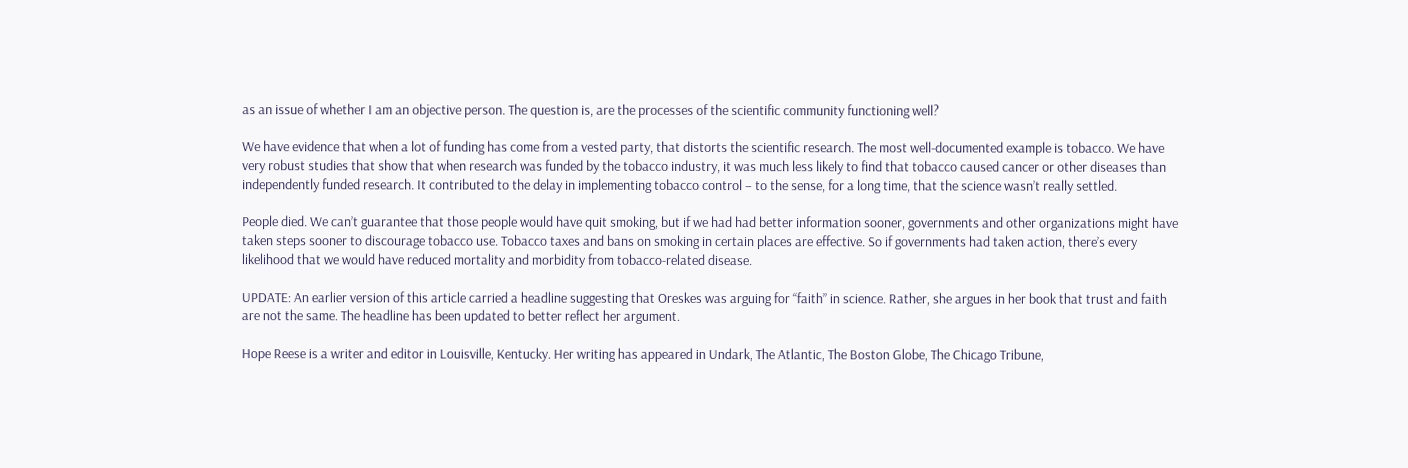as an issue of whether I am an objective person. The question is, are the processes of the scientific community functioning well?

We have evidence that when a lot of funding has come from a vested party, that distorts the scientific research. The most well-documented example is tobacco. We have very robust studies that show that when research was funded by the tobacco industry, it was much less likely to find that tobacco caused cancer or other diseases than independently funded research. It contributed to the delay in implementing tobacco control – to the sense, for a long time, that the science wasn’t really settled.

People died. We can’t guarantee that those people would have quit smoking, but if we had had better information sooner, governments and other organizations might have taken steps sooner to discourage tobacco use. Tobacco taxes and bans on smoking in certain places are effective. So if governments had taken action, there’s every likelihood that we would have reduced mortality and morbidity from tobacco-related disease.

UPDATE: An earlier version of this article carried a headline suggesting that Oreskes was arguing for “faith” in science. Rather, she argues in her book that trust and faith are not the same. The headline has been updated to better reflect her argument.

Hope Reese is a writer and editor in Louisville, Kentucky. Her writing has appeared in Undark, The Atlantic, The Boston Globe, The Chicago Tribune,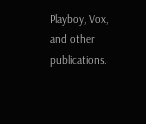Playboy, Vox, and other publications.